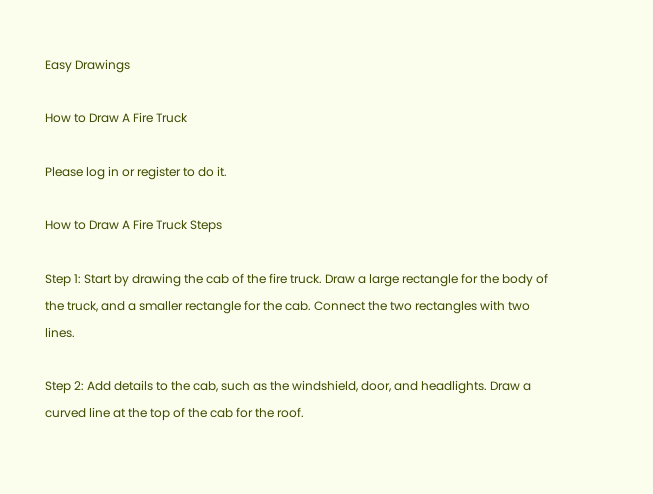Easy Drawings

How to Draw A Fire Truck

Please log in or register to do it.

How to Draw A Fire Truck Steps

Step 1: Start by drawing the cab of the fire truck. Draw a large rectangle for the body of the truck, and a smaller rectangle for the cab. Connect the two rectangles with two lines.

Step 2: Add details to the cab, such as the windshield, door, and headlights. Draw a curved line at the top of the cab for the roof.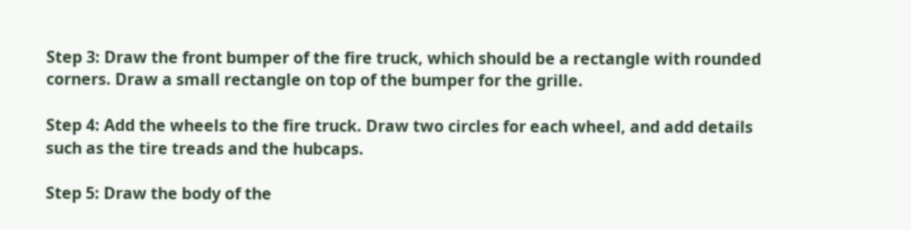Step 3: Draw the front bumper of the fire truck, which should be a rectangle with rounded corners. Draw a small rectangle on top of the bumper for the grille.

Step 4: Add the wheels to the fire truck. Draw two circles for each wheel, and add details such as the tire treads and the hubcaps.

Step 5: Draw the body of the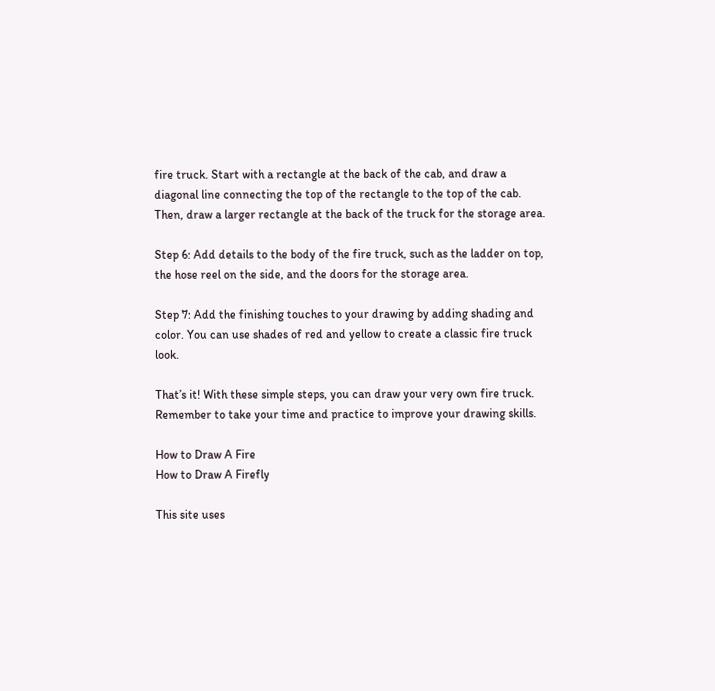fire truck. Start with a rectangle at the back of the cab, and draw a diagonal line connecting the top of the rectangle to the top of the cab. Then, draw a larger rectangle at the back of the truck for the storage area.

Step 6: Add details to the body of the fire truck, such as the ladder on top, the hose reel on the side, and the doors for the storage area.

Step 7: Add the finishing touches to your drawing by adding shading and color. You can use shades of red and yellow to create a classic fire truck look.

That’s it! With these simple steps, you can draw your very own fire truck. Remember to take your time and practice to improve your drawing skills.

How to Draw A Fire
How to Draw A Firefly

This site uses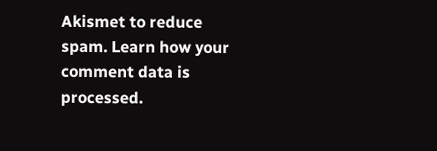Akismet to reduce spam. Learn how your comment data is processed.